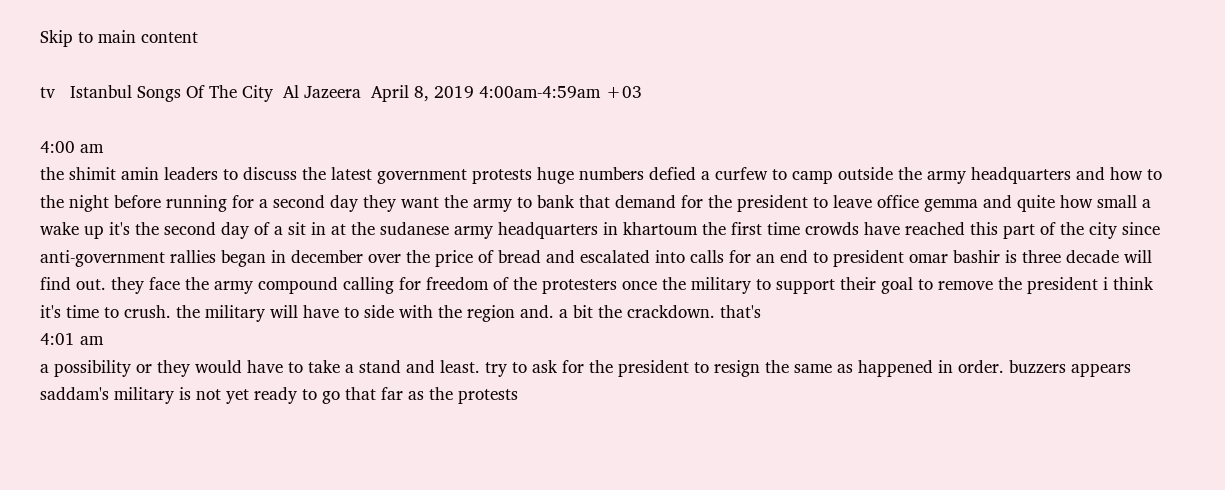Skip to main content

tv   Istanbul Songs Of The City  Al Jazeera  April 8, 2019 4:00am-4:59am +03

4:00 am
the shimit amin leaders to discuss the latest government protests huge numbers defied a curfew to camp outside the army headquarters and how to the night before running for a second day they want the army to bank that demand for the president to leave office gemma and quite how small a wake up it's the second day of a sit in at the sudanese army headquarters in khartoum the first time crowds have reached this part of the city since anti-government rallies began in december over the price of bread and escalated into calls for an end to president omar bashir is three decade will find out. they face the army compound calling for freedom of the protesters once the military to support their goal to remove the president i think it's time to crush. the military will have to side with the region and. a bit the crackdown. that's
4:01 am
a possibility or they would have to take a stand and least. try to ask for the president to resign the same as happened in order. buzzers appears saddam's military is not yet ready to go that far as the protests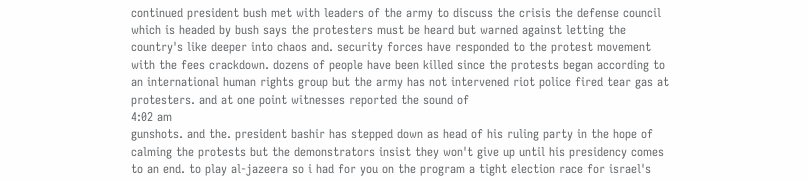continued president bush met with leaders of the army to discuss the crisis the defense council which is headed by bush says the protesters must be heard but warned against letting the country's like deeper into chaos and. security forces have responded to the protest movement with the fees crackdown. dozens of people have been killed since the protests began according to an international human rights group but the army has not intervened riot police fired tear gas at protesters. and at one point witnesses reported the sound of
4:02 am
gunshots. and the. president bashir has stepped down as head of his ruling party in the hope of calming the protests but the demonstrators insist they won't give up until his presidency comes to an end. to play al-jazeera so i had for you on the program a tight election race for israel's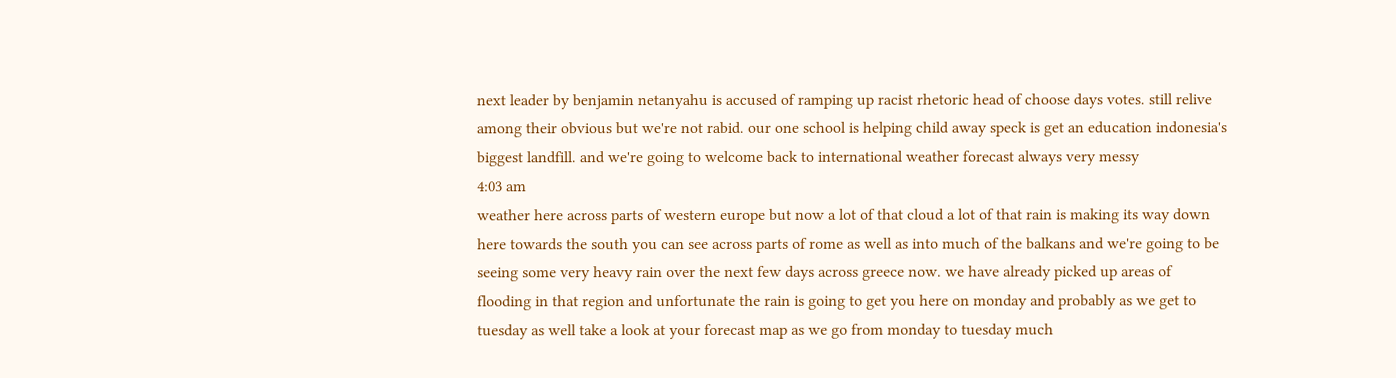next leader by benjamin netanyahu is accused of ramping up racist rhetoric head of choose days votes. still relive among their obvious but we're not rabid. our one school is helping child away speck is get an education indonesia's biggest landfill. and we're going to welcome back to international weather forecast always very messy
4:03 am
weather here across parts of western europe but now a lot of that cloud a lot of that rain is making its way down here towards the south you can see across parts of rome as well as into much of the balkans and we're going to be seeing some very heavy rain over the next few days across greece now. we have already picked up areas of flooding in that region and unfortunate the rain is going to get you here on monday and probably as we get to tuesday as well take a look at your forecast map as we go from monday to tuesday much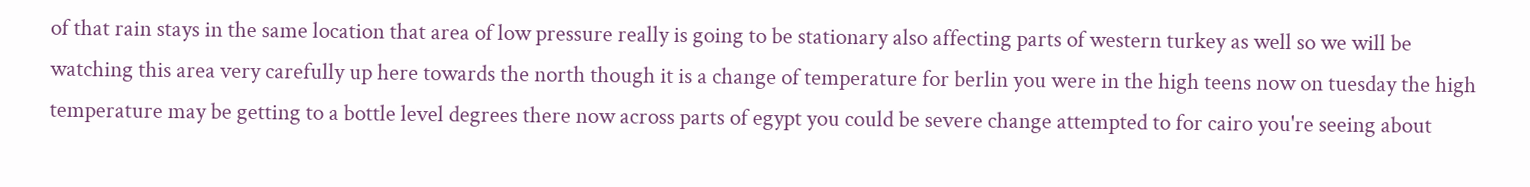of that rain stays in the same location that area of low pressure really is going to be stationary also affecting parts of western turkey as well so we will be watching this area very carefully up here towards the north though it is a change of temperature for berlin you were in the high teens now on tuesday the high temperature may be getting to a bottle level degrees there now across parts of egypt you could be severe change attempted to for cairo you're seeing about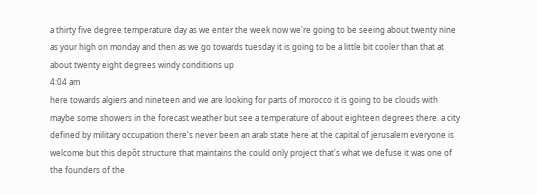a thirty five degree temperature day as we enter the week now we're going to be seeing about twenty nine as your high on monday and then as we go towards tuesday it is going to be a little bit cooler than that at about twenty eight degrees windy conditions up
4:04 am
here towards algiers and nineteen and we are looking for parts of morocco it is going to be clouds with maybe some showers in the forecast weather but see a temperature of about eighteen degrees there. a city defined by military occupation there's never been an arab state here at the capital of jerusalem everyone is welcome but this depôt structure that maintains the could only project that's what we defuse it was one of the founders of the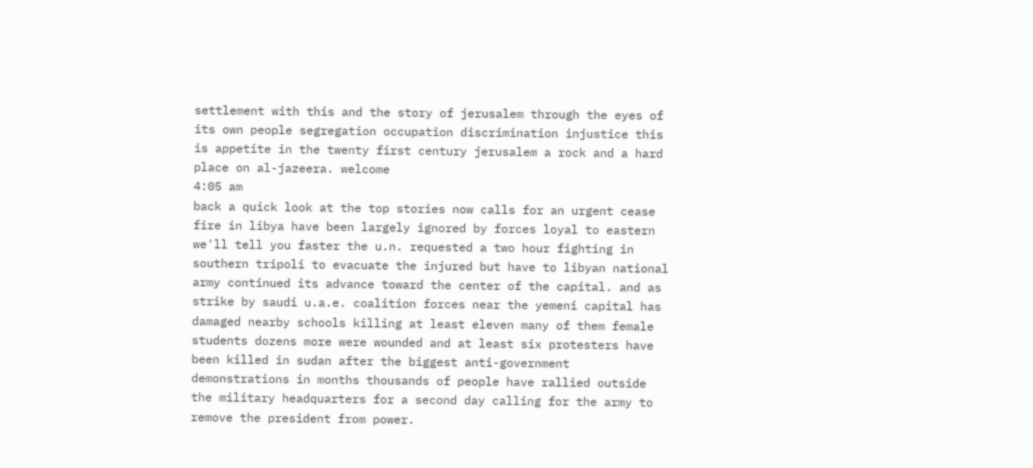settlement with this and the story of jerusalem through the eyes of its own people segregation occupation discrimination injustice this is appetite in the twenty first century jerusalem a rock and a hard place on al-jazeera. welcome
4:05 am
back a quick look at the top stories now calls for an urgent cease fire in libya have been largely ignored by forces loyal to eastern we'll tell you faster the u.n. requested a two hour fighting in southern tripoli to evacuate the injured but have to libyan national army continued its advance toward the center of the capital. and as strike by saudi u.a.e. coalition forces near the yemeni capital has damaged nearby schools killing at least eleven many of them female students dozens more were wounded and at least six protesters have been killed in sudan after the biggest anti-government demonstrations in months thousands of people have rallied outside the military headquarters for a second day calling for the army to remove the president from power.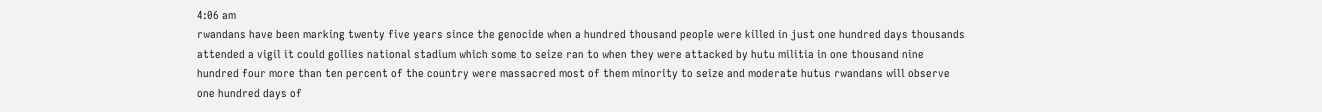4:06 am
rwandans have been marking twenty five years since the genocide when a hundred thousand people were killed in just one hundred days thousands attended a vigil it could gollies national stadium which some to seize ran to when they were attacked by hutu militia in one thousand nine hundred four more than ten percent of the country were massacred most of them minority to seize and moderate hutus rwandans will observe one hundred days of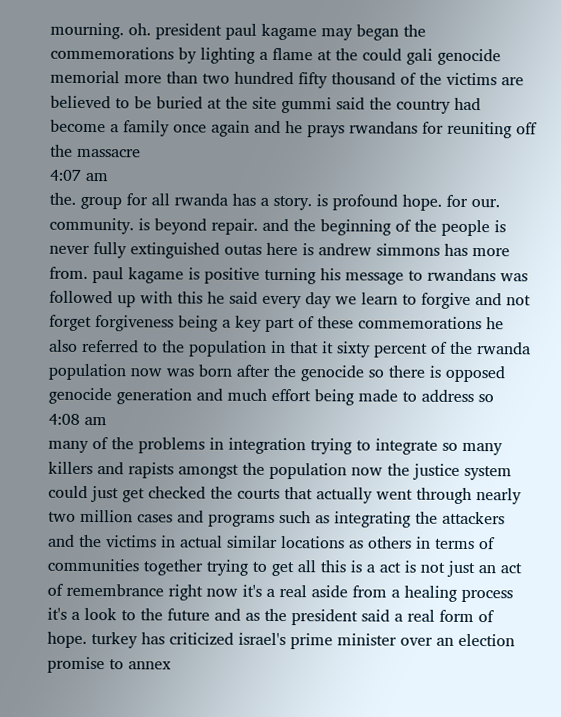mourning. oh. president paul kagame may began the commemorations by lighting a flame at the could gali genocide memorial more than two hundred fifty thousand of the victims are believed to be buried at the site gummi said the country had become a family once again and he prays rwandans for reuniting off the massacre
4:07 am
the. group for all rwanda has a story. is profound hope. for our. community. is beyond repair. and the beginning of the people is never fully extinguished outas here is andrew simmons has more from. paul kagame is positive turning his message to rwandans was followed up with this he said every day we learn to forgive and not forget forgiveness being a key part of these commemorations he also referred to the population in that it sixty percent of the rwanda population now was born after the genocide so there is opposed genocide generation and much effort being made to address so
4:08 am
many of the problems in integration trying to integrate so many killers and rapists amongst the population now the justice system could just get checked the courts that actually went through nearly two million cases and programs such as integrating the attackers and the victims in actual similar locations as others in terms of communities together trying to get all this is a act is not just an act of remembrance right now it's a real aside from a healing process it's a look to the future and as the president said a real form of hope. turkey has criticized israel's prime minister over an election promise to annex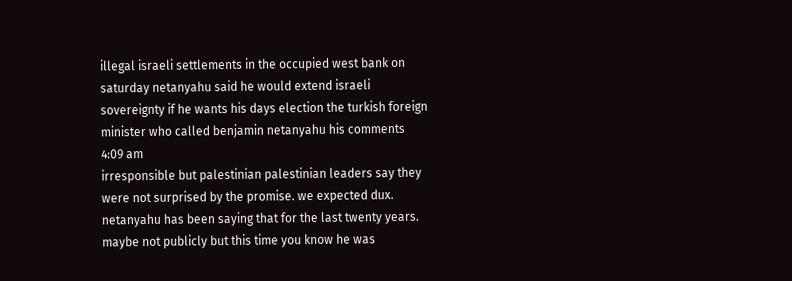illegal israeli settlements in the occupied west bank on saturday netanyahu said he would extend israeli sovereignty if he wants his days election the turkish foreign minister who called benjamin netanyahu his comments
4:09 am
irresponsible but palestinian palestinian leaders say they were not surprised by the promise. we expected dux. netanyahu has been saying that for the last twenty years. maybe not publicly but this time you know he was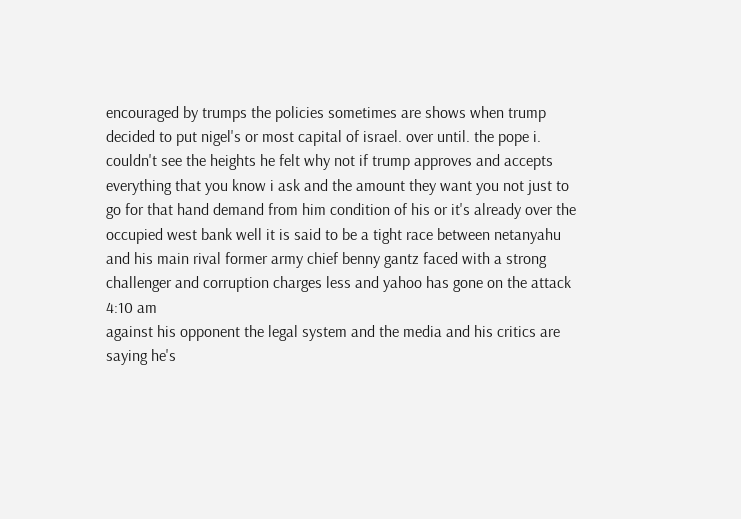encouraged by trumps the policies sometimes are shows when trump decided to put nigel's or most capital of israel. over until. the pope i. couldn't see the heights he felt why not if trump approves and accepts everything that you know i ask and the amount they want you not just to go for that hand demand from him condition of his or it's already over the occupied west bank well it is said to be a tight race between netanyahu and his main rival former army chief benny gantz faced with a strong challenger and corruption charges less and yahoo has gone on the attack
4:10 am
against his opponent the legal system and the media and his critics are saying he's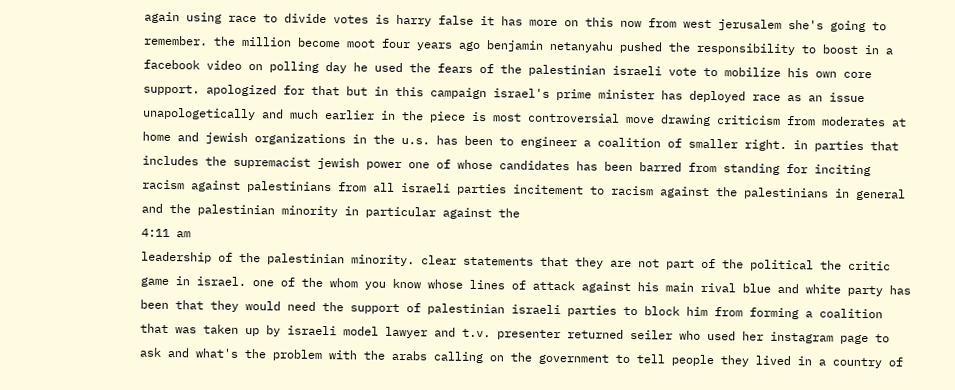again using race to divide votes is harry false it has more on this now from west jerusalem she's going to remember. the million become moot four years ago benjamin netanyahu pushed the responsibility to boost in a facebook video on polling day he used the fears of the palestinian israeli vote to mobilize his own core support. apologized for that but in this campaign israel's prime minister has deployed race as an issue unapologetically and much earlier in the piece is most controversial move drawing criticism from moderates at home and jewish organizations in the u.s. has been to engineer a coalition of smaller right. in parties that includes the supremacist jewish power one of whose candidates has been barred from standing for inciting racism against palestinians from all israeli parties incitement to racism against the palestinians in general and the palestinian minority in particular against the
4:11 am
leadership of the palestinian minority. clear statements that they are not part of the political the critic game in israel. one of the whom you know whose lines of attack against his main rival blue and white party has been that they would need the support of palestinian israeli parties to block him from forming a coalition that was taken up by israeli model lawyer and t.v. presenter returned seiler who used her instagram page to ask and what's the problem with the arabs calling on the government to tell people they lived in a country of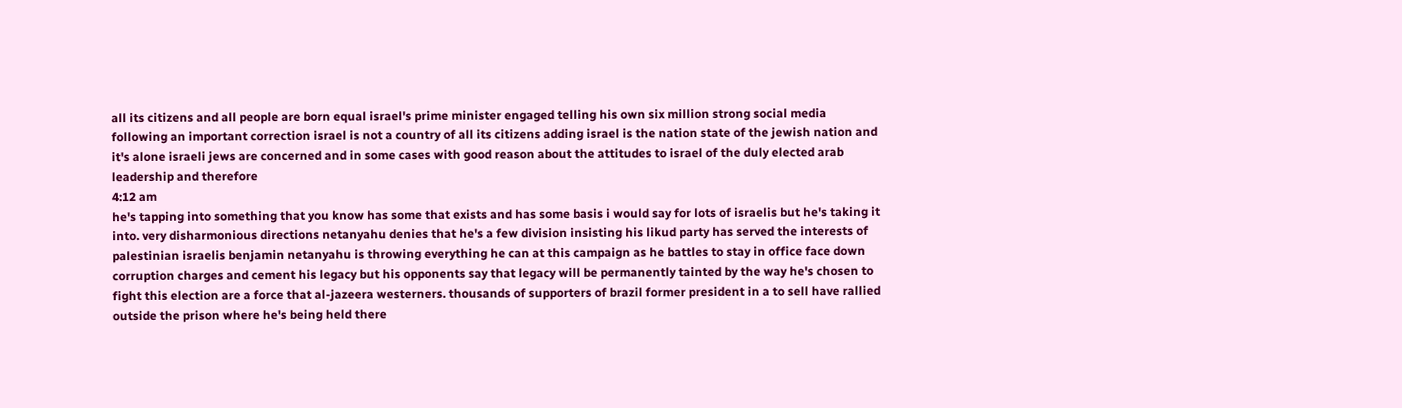all its citizens and all people are born equal israel's prime minister engaged telling his own six million strong social media following an important correction israel is not a country of all its citizens adding israel is the nation state of the jewish nation and it's alone israeli jews are concerned and in some cases with good reason about the attitudes to israel of the duly elected arab leadership and therefore
4:12 am
he's tapping into something that you know has some that exists and has some basis i would say for lots of israelis but he's taking it into. very disharmonious directions netanyahu denies that he's a few division insisting his likud party has served the interests of palestinian israelis benjamin netanyahu is throwing everything he can at this campaign as he battles to stay in office face down corruption charges and cement his legacy but his opponents say that legacy will be permanently tainted by the way he's chosen to fight this election are a force that al-jazeera westerners. thousands of supporters of brazil former president in a to sell have rallied outside the prison where he's being held there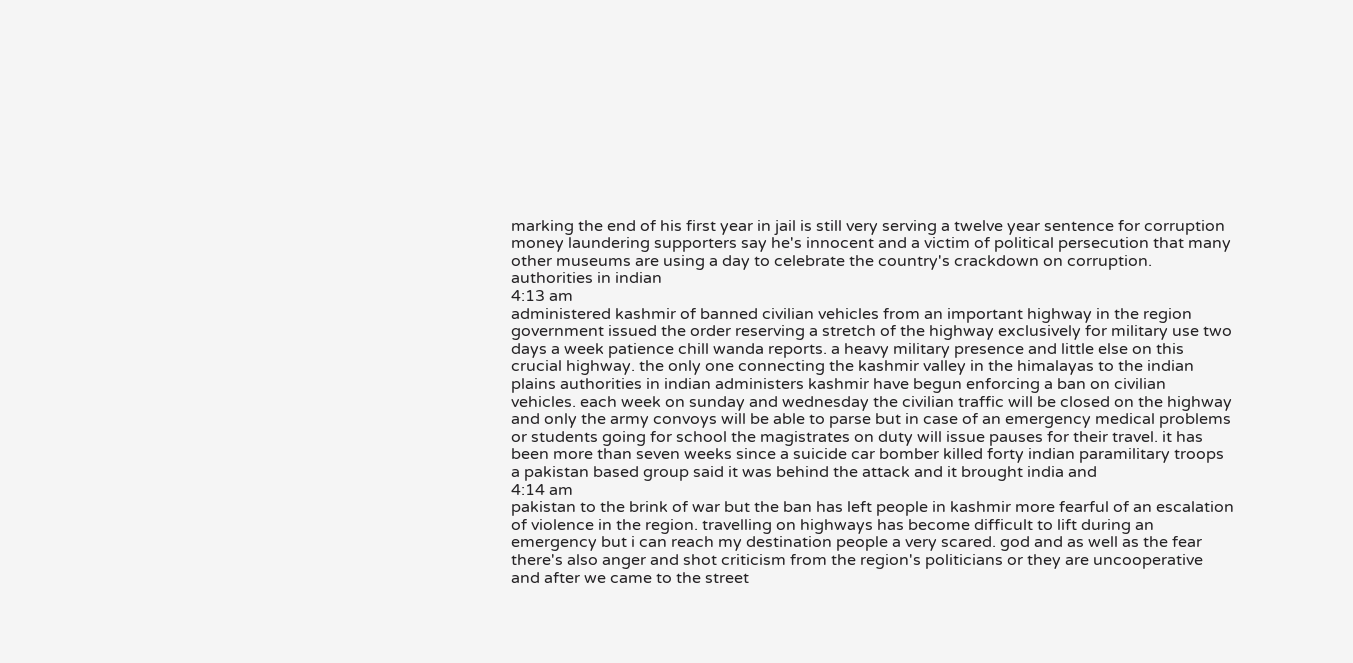marking the end of his first year in jail is still very serving a twelve year sentence for corruption money laundering supporters say he's innocent and a victim of political persecution that many other museums are using a day to celebrate the country's crackdown on corruption. authorities in indian
4:13 am
administered kashmir of banned civilian vehicles from an important highway in the region government issued the order reserving a stretch of the highway exclusively for military use two days a week patience chill wanda reports. a heavy military presence and little else on this crucial highway. the only one connecting the kashmir valley in the himalayas to the indian plains authorities in indian administers kashmir have begun enforcing a ban on civilian vehicles. each week on sunday and wednesday the civilian traffic will be closed on the highway and only the army convoys will be able to parse but in case of an emergency medical problems or students going for school the magistrates on duty will issue pauses for their travel. it has been more than seven weeks since a suicide car bomber killed forty indian paramilitary troops a pakistan based group said it was behind the attack and it brought india and
4:14 am
pakistan to the brink of war but the ban has left people in kashmir more fearful of an escalation of violence in the region. travelling on highways has become difficult to lift during an emergency but i can reach my destination people a very scared. god and as well as the fear there's also anger and shot criticism from the region's politicians or they are uncooperative and after we came to the street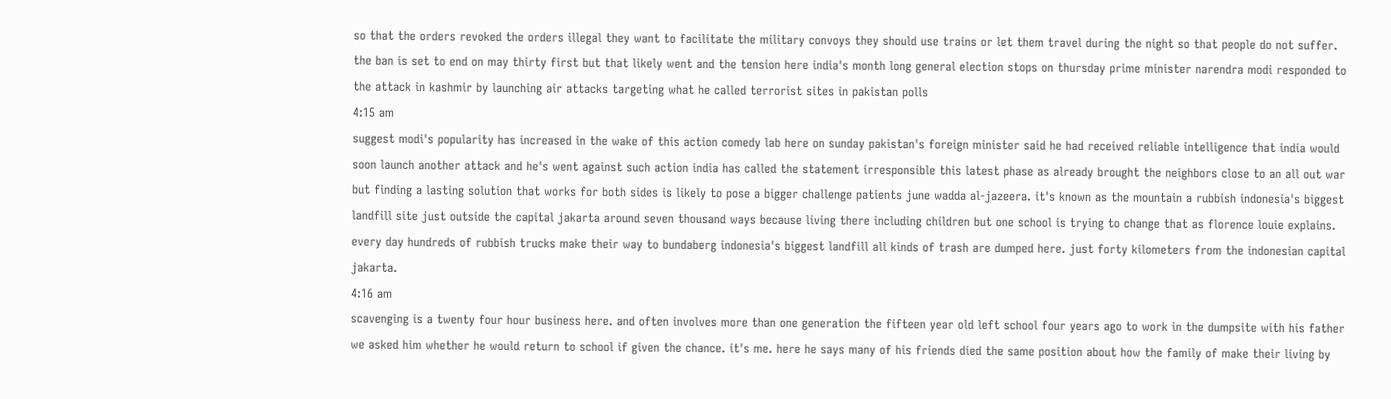so that the orders revoked the orders illegal they want to facilitate the military convoys they should use trains or let them travel during the night so that people do not suffer. the ban is set to end on may thirty first but that likely went and the tension here india's month long general election stops on thursday prime minister narendra modi responded to the attack in kashmir by launching air attacks targeting what he called terrorist sites in pakistan polls
4:15 am
suggest modi's popularity has increased in the wake of this action comedy lab here on sunday pakistan's foreign minister said he had received reliable intelligence that india would soon launch another attack and he's went against such action india has called the statement irresponsible this latest phase as already brought the neighbors close to an all out war but finding a lasting solution that works for both sides is likely to pose a bigger challenge patients june wadda al-jazeera. it's known as the mountain a rubbish indonesia's biggest landfill site just outside the capital jakarta around seven thousand ways because living there including children but one school is trying to change that as florence louie explains. every day hundreds of rubbish trucks make their way to bundaberg indonesia's biggest landfill all kinds of trash are dumped here. just forty kilometers from the indonesian capital jakarta.
4:16 am
scavenging is a twenty four hour business here. and often involves more than one generation the fifteen year old left school four years ago to work in the dumpsite with his father we asked him whether he would return to school if given the chance. it's me. here he says many of his friends died the same position about how the family of make their living by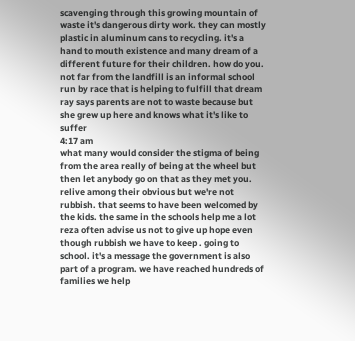scavenging through this growing mountain of waste it's dangerous dirty work. they can mostly plastic in aluminum cans to recycling. it's a hand to mouth existence and many dream of a different future for their children. how do you. not far from the landfill is an informal school run by race that is helping to fulfill that dream ray says parents are not to waste because but she grew up here and knows what it's like to suffer
4:17 am
what many would consider the stigma of being from the area really of being at the wheel but then let anybody go on that as they met you. relive among their obvious but we're not rubbish. that seems to have been welcomed by the kids. the same in the schools help me a lot reza often advise us not to give up hope even though rubbish we have to keep . going to school. it's a message the government is also part of a program. we have reached hundreds of families we help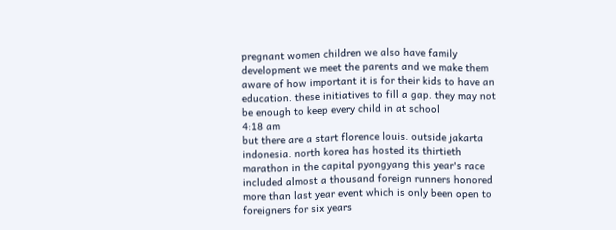pregnant women children we also have family development we meet the parents and we make them aware of how important it is for their kids to have an education. these initiatives to fill a gap. they may not be enough to keep every child in at school
4:18 am
but there are a start florence louis. outside jakarta indonesia. north korea has hosted its thirtieth marathon in the capital pyongyang this year's race included almost a thousand foreign runners honored more than last year event which is only been open to foreigners for six years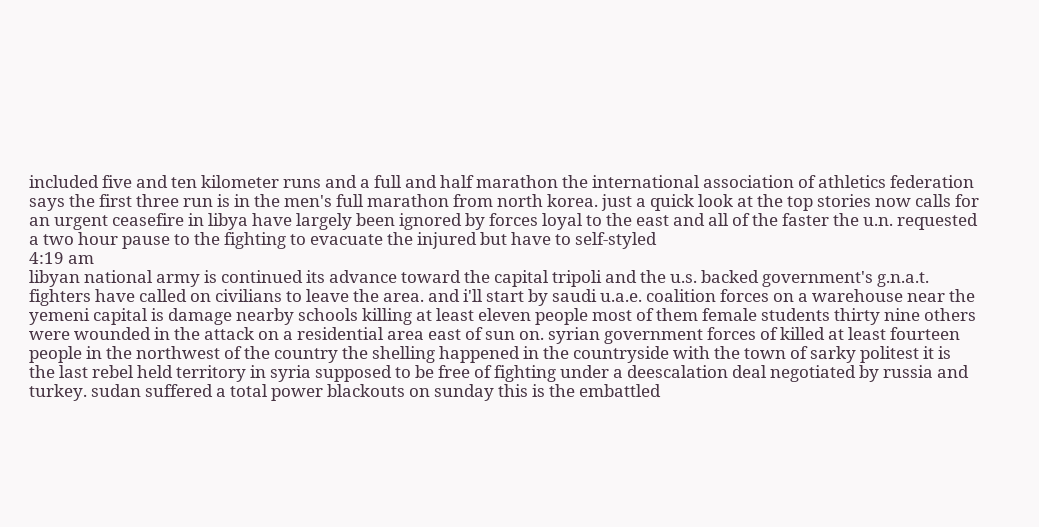included five and ten kilometer runs and a full and half marathon the international association of athletics federation says the first three run is in the men's full marathon from north korea. just a quick look at the top stories now calls for an urgent ceasefire in libya have largely been ignored by forces loyal to the east and all of the faster the u.n. requested a two hour pause to the fighting to evacuate the injured but have to self-styled
4:19 am
libyan national army is continued its advance toward the capital tripoli and the u.s. backed government's g.n.a.t. fighters have called on civilians to leave the area. and i'll start by saudi u.a.e. coalition forces on a warehouse near the yemeni capital is damage nearby schools killing at least eleven people most of them female students thirty nine others were wounded in the attack on a residential area east of sun on. syrian government forces of killed at least fourteen people in the northwest of the country the shelling happened in the countryside with the town of sarky politest it is the last rebel held territory in syria supposed to be free of fighting under a deescalation deal negotiated by russia and turkey. sudan suffered a total power blackouts on sunday this is the embattled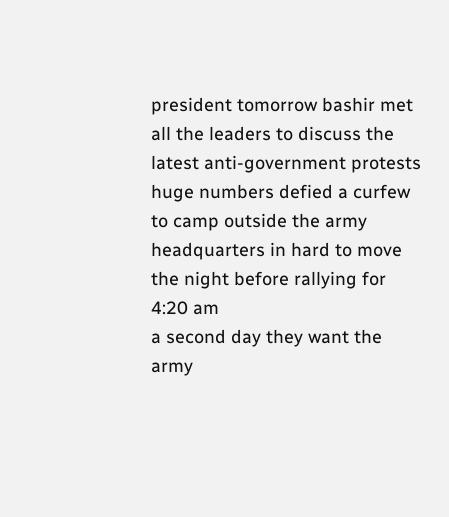president tomorrow bashir met all the leaders to discuss the latest anti-government protests huge numbers defied a curfew to camp outside the army headquarters in hard to move the night before rallying for
4:20 am
a second day they want the army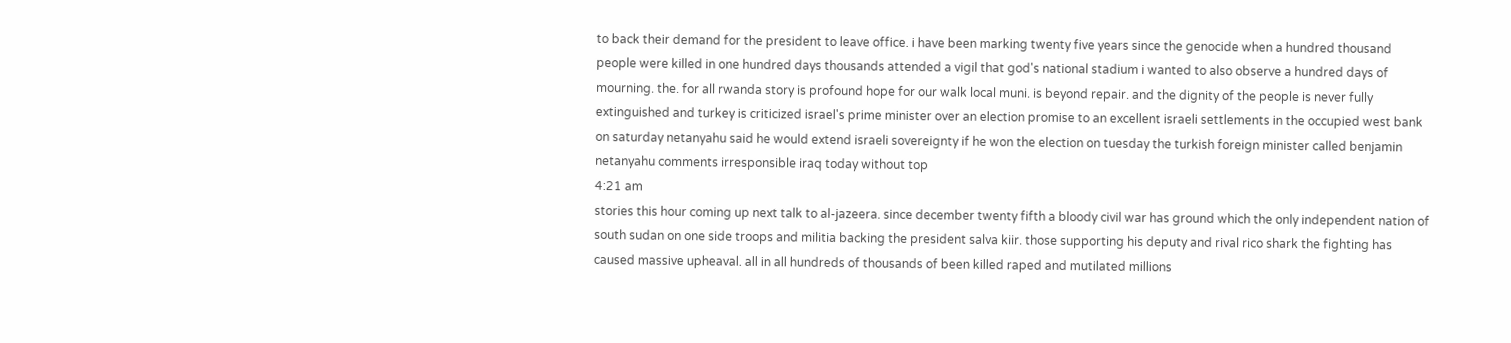to back their demand for the president to leave office. i have been marking twenty five years since the genocide when a hundred thousand people were killed in one hundred days thousands attended a vigil that god's national stadium i wanted to also observe a hundred days of mourning. the. for all rwanda story is profound hope for our walk local muni. is beyond repair. and the dignity of the people is never fully extinguished and turkey is criticized israel's prime minister over an election promise to an excellent israeli settlements in the occupied west bank on saturday netanyahu said he would extend israeli sovereignty if he won the election on tuesday the turkish foreign minister called benjamin netanyahu comments irresponsible iraq today without top
4:21 am
stories this hour coming up next talk to al-jazeera. since december twenty fifth a bloody civil war has ground which the only independent nation of south sudan on one side troops and militia backing the president salva kiir. those supporting his deputy and rival rico shark the fighting has caused massive upheaval. all in all hundreds of thousands of been killed raped and mutilated millions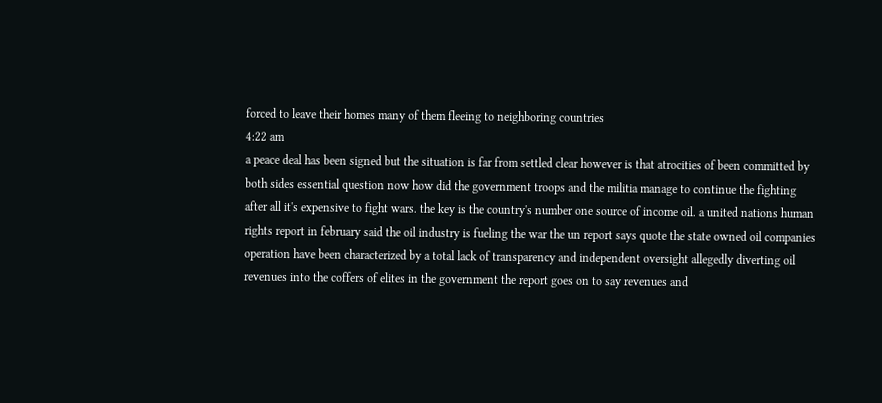forced to leave their homes many of them fleeing to neighboring countries
4:22 am
a peace deal has been signed but the situation is far from settled clear however is that atrocities of been committed by both sides essential question now how did the government troops and the militia manage to continue the fighting after all it's expensive to fight wars. the key is the country's number one source of income oil. a united nations human rights report in february said the oil industry is fueling the war the un report says quote the state owned oil companies operation have been characterized by a total lack of transparency and independent oversight allegedly diverting oil revenues into the coffers of elites in the government the report goes on to say revenues and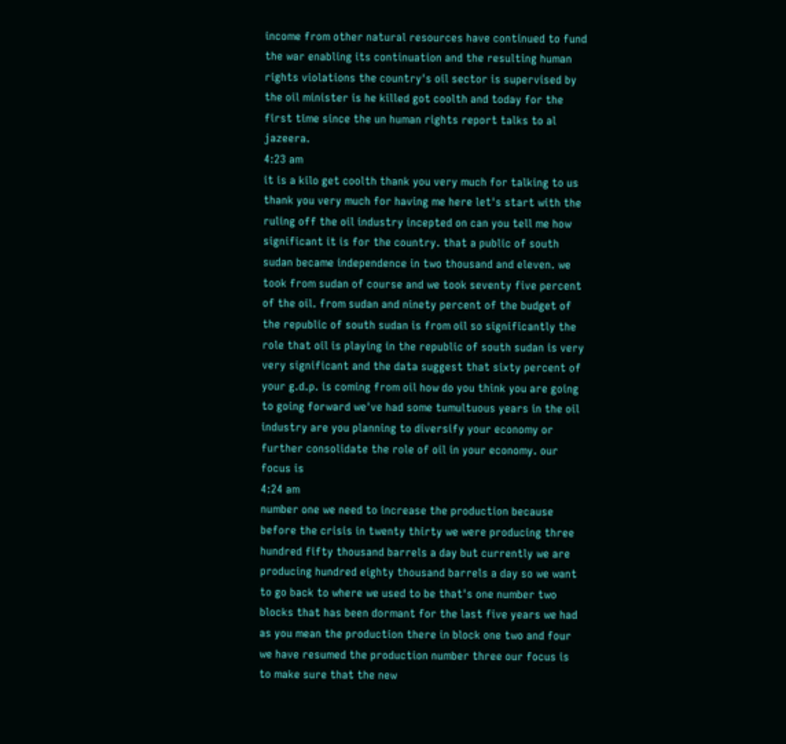income from other natural resources have continued to fund the war enabling its continuation and the resulting human rights violations the country's oil sector is supervised by the oil minister is he killed got coolth and today for the first time since the un human rights report talks to al jazeera.
4:23 am
it is a kilo get coolth thank you very much for talking to us thank you very much for having me here let's start with the ruling off the oil industry incepted on can you tell me how significant it is for the country. that a public of south sudan became independence in two thousand and eleven. we took from sudan of course and we took seventy five percent of the oil. from sudan and ninety percent of the budget of the republic of south sudan is from oil so significantly the role that oil is playing in the republic of south sudan is very very significant and the data suggest that sixty percent of your g.d.p. is coming from oil how do you think you are going to going forward we've had some tumultuous years in the oil industry are you planning to diversify your economy or further consolidate the role of oil in your economy. our focus is
4:24 am
number one we need to increase the production because before the crisis in twenty thirty we were producing three hundred fifty thousand barrels a day but currently we are producing hundred eighty thousand barrels a day so we want to go back to where we used to be that's one number two blocks that has been dormant for the last five years we had as you mean the production there in block one two and four we have resumed the production number three our focus is to make sure that the new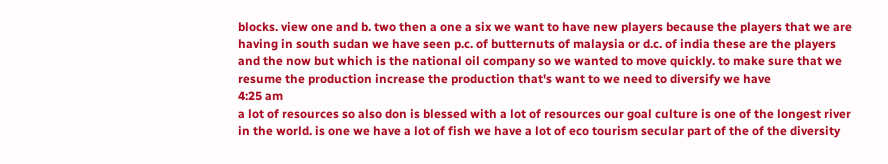blocks. view one and b. two then a one a six we want to have new players because the players that we are having in south sudan we have seen p.c. of butternuts of malaysia or d.c. of india these are the players and the now but which is the national oil company so we wanted to move quickly. to make sure that we resume the production increase the production that's want to we need to diversify we have
4:25 am
a lot of resources so also don is blessed with a lot of resources our goal culture is one of the longest river in the world. is one we have a lot of fish we have a lot of eco tourism secular part of the of the diversity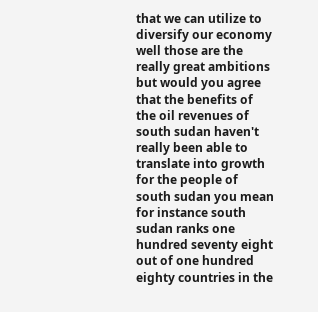that we can utilize to diversify our economy well those are the really great ambitions but would you agree that the benefits of the oil revenues of south sudan haven't really been able to translate into growth for the people of south sudan you mean for instance south sudan ranks one hundred seventy eight out of one hundred eighty countries in the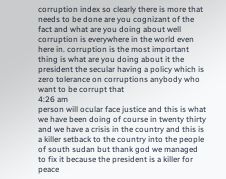corruption index so clearly there is more that needs to be done are you cognizant of the fact and what are you doing about well corruption is everywhere in the world even here in. corruption is the most important thing is what are you doing about it the president the secular having a policy which is zero tolerance on corruptions anybody who want to be corrupt that
4:26 am
person will ocular face justice and this is what we have been doing of course in twenty thirty and we have a crisis in the country and this is a killer setback to the country into the people of south sudan but thank god we managed to fix it because the president is a killer for peace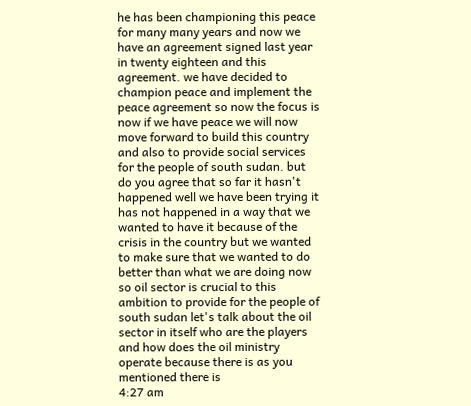he has been championing this peace for many many years and now we have an agreement signed last year in twenty eighteen and this agreement. we have decided to champion peace and implement the peace agreement so now the focus is now if we have peace we will now move forward to build this country and also to provide social services for the people of south sudan. but do you agree that so far it hasn't happened well we have been trying it has not happened in a way that we wanted to have it because of the crisis in the country but we wanted to make sure that we wanted to do better than what we are doing now so oil sector is crucial to this ambition to provide for the people of south sudan let's talk about the oil sector in itself who are the players and how does the oil ministry operate because there is as you mentioned there is
4:27 am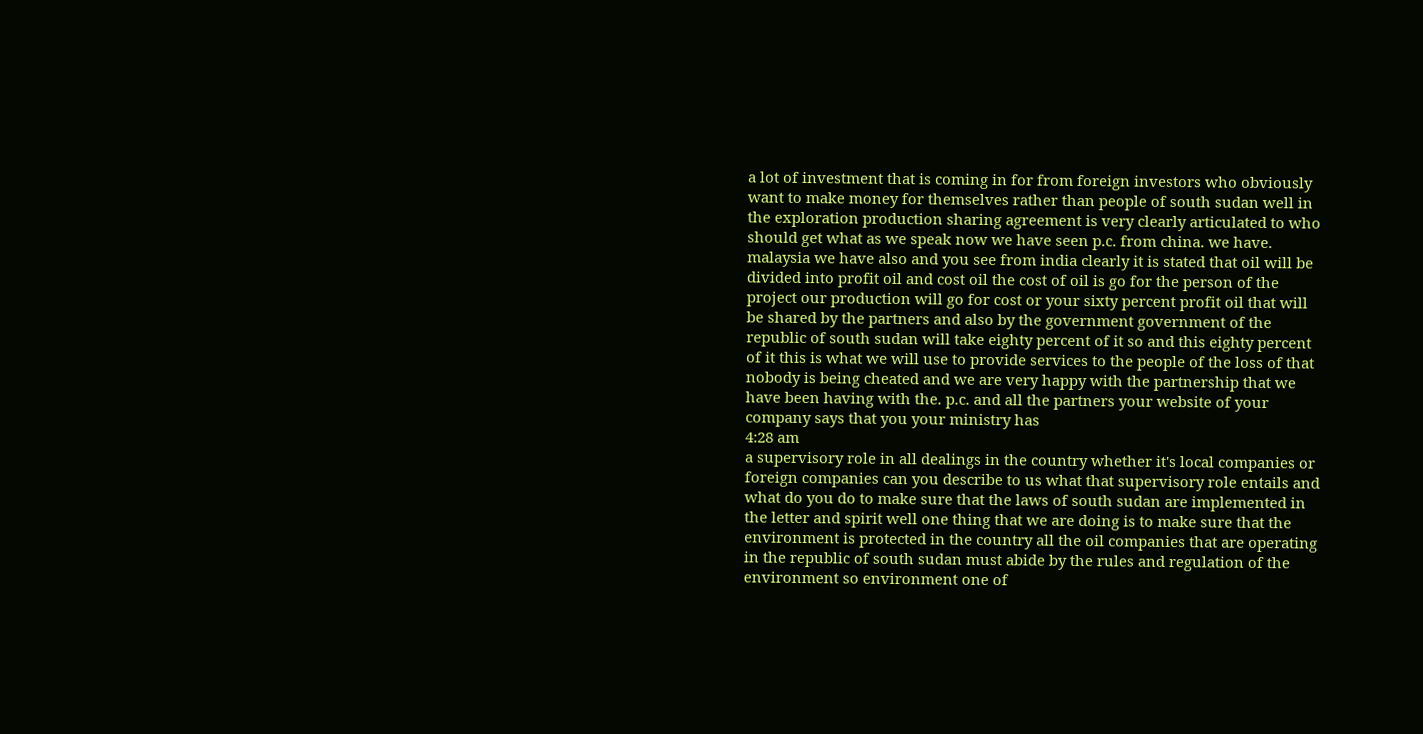a lot of investment that is coming in for from foreign investors who obviously want to make money for themselves rather than people of south sudan well in the exploration production sharing agreement is very clearly articulated to who should get what as we speak now we have seen p.c. from china. we have. malaysia we have also and you see from india clearly it is stated that oil will be divided into profit oil and cost oil the cost of oil is go for the person of the project our production will go for cost or your sixty percent profit oil that will be shared by the partners and also by the government government of the republic of south sudan will take eighty percent of it so and this eighty percent of it this is what we will use to provide services to the people of the loss of that nobody is being cheated and we are very happy with the partnership that we have been having with the. p.c. and all the partners your website of your company says that you your ministry has
4:28 am
a supervisory role in all dealings in the country whether it's local companies or foreign companies can you describe to us what that supervisory role entails and what do you do to make sure that the laws of south sudan are implemented in the letter and spirit well one thing that we are doing is to make sure that the environment is protected in the country all the oil companies that are operating in the republic of south sudan must abide by the rules and regulation of the environment so environment one of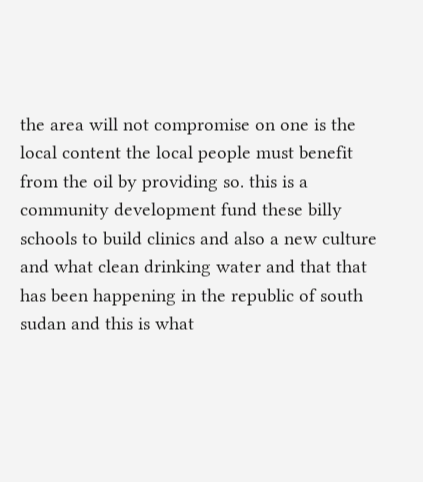the area will not compromise on one is the local content the local people must benefit from the oil by providing so. this is a community development fund these billy schools to build clinics and also a new culture and what clean drinking water and that that has been happening in the republic of south sudan and this is what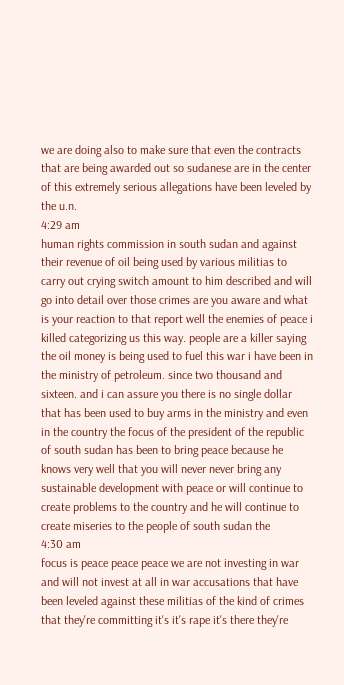we are doing also to make sure that even the contracts that are being awarded out so sudanese are in the center of this extremely serious allegations have been leveled by the u.n.
4:29 am
human rights commission in south sudan and against their revenue of oil being used by various militias to carry out crying switch amount to him described and will go into detail over those crimes are you aware and what is your reaction to that report well the enemies of peace i killed categorizing us this way. people are a killer saying the oil money is being used to fuel this war i have been in the ministry of petroleum. since two thousand and sixteen. and i can assure you there is no single dollar that has been used to buy arms in the ministry and even in the country the focus of the president of the republic of south sudan has been to bring peace because he knows very well that you will never never bring any sustainable development with peace or will continue to create problems to the country and he will continue to create miseries to the people of south sudan the
4:30 am
focus is peace peace peace we are not investing in war and will not invest at all in war accusations that have been leveled against these militias of the kind of crimes that they're committing it's it's rape it's there they're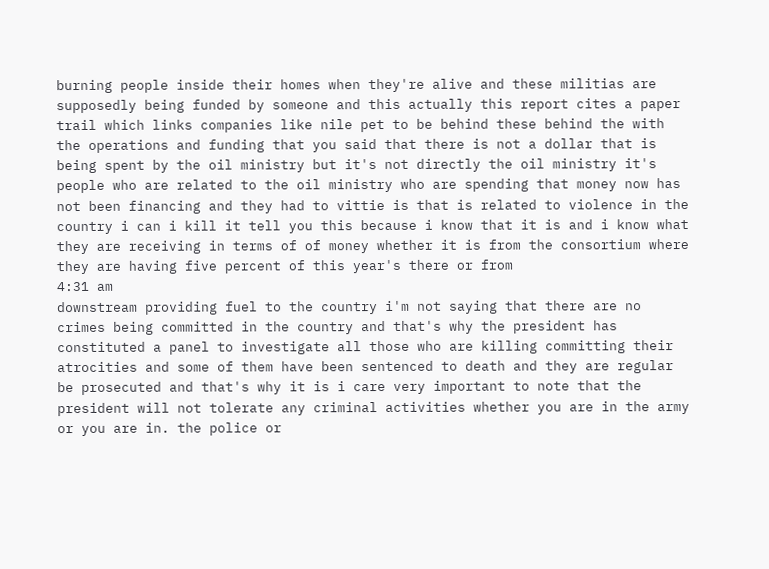burning people inside their homes when they're alive and these militias are supposedly being funded by someone and this actually this report cites a paper trail which links companies like nile pet to be behind these behind the with the operations and funding that you said that there is not a dollar that is being spent by the oil ministry but it's not directly the oil ministry it's people who are related to the oil ministry who are spending that money now has not been financing and they had to vittie is that is related to violence in the country i can i kill it tell you this because i know that it is and i know what they are receiving in terms of of money whether it is from the consortium where they are having five percent of this year's there or from
4:31 am
downstream providing fuel to the country i'm not saying that there are no crimes being committed in the country and that's why the president has constituted a panel to investigate all those who are killing committing their atrocities and some of them have been sentenced to death and they are regular be prosecuted and that's why it is i care very important to note that the president will not tolerate any criminal activities whether you are in the army or you are in. the police or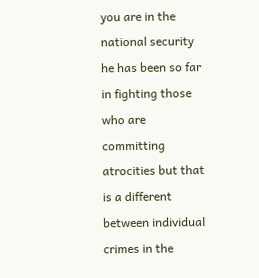you are in the national security he has been so far in fighting those who are committing atrocities but that is a different between individual crimes in the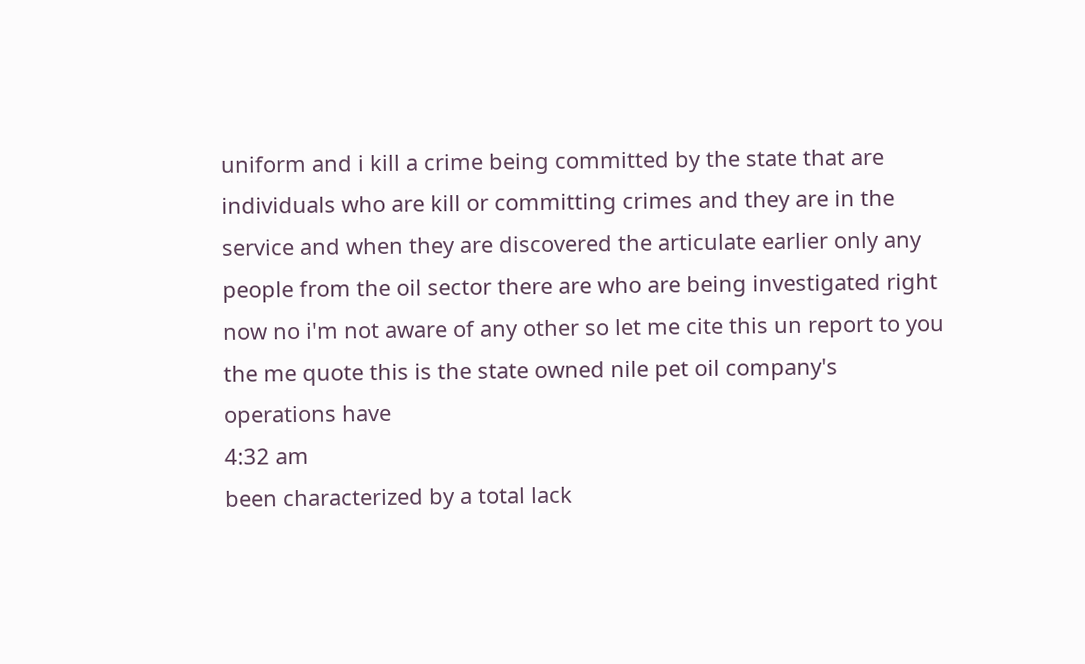uniform and i kill a crime being committed by the state that are individuals who are kill or committing crimes and they are in the service and when they are discovered the articulate earlier only any people from the oil sector there are who are being investigated right now no i'm not aware of any other so let me cite this un report to you the me quote this is the state owned nile pet oil company's operations have
4:32 am
been characterized by a total lack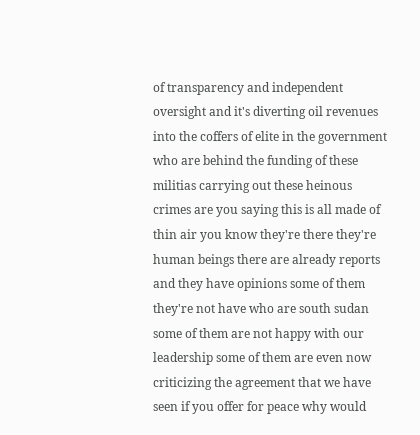of transparency and independent oversight and it's diverting oil revenues into the coffers of elite in the government who are behind the funding of these militias carrying out these heinous crimes are you saying this is all made of thin air you know they're there they're human beings there are already reports and they have opinions some of them they're not have who are south sudan some of them are not happy with our leadership some of them are even now criticizing the agreement that we have seen if you offer for peace why would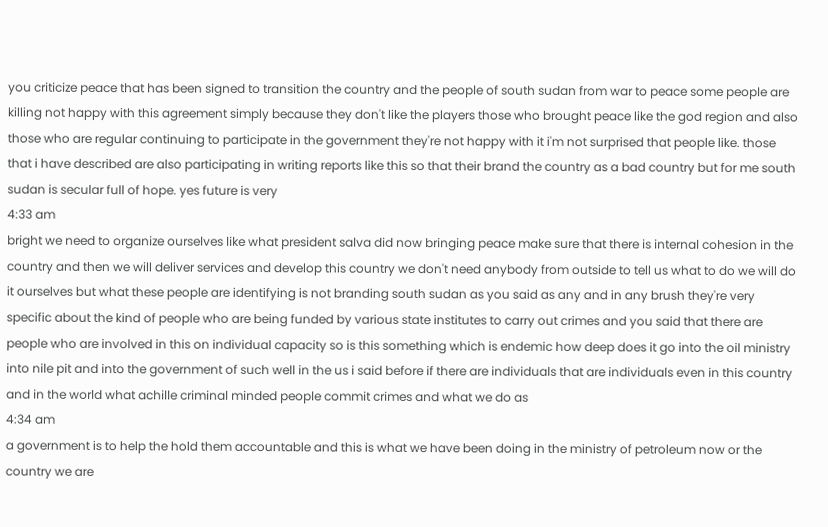you criticize peace that has been signed to transition the country and the people of south sudan from war to peace some people are killing not happy with this agreement simply because they don't like the players those who brought peace like the god region and also those who are regular continuing to participate in the government they're not happy with it i'm not surprised that people like. those that i have described are also participating in writing reports like this so that their brand the country as a bad country but for me south sudan is secular full of hope. yes future is very
4:33 am
bright we need to organize ourselves like what president salva did now bringing peace make sure that there is internal cohesion in the country and then we will deliver services and develop this country we don't need anybody from outside to tell us what to do we will do it ourselves but what these people are identifying is not branding south sudan as you said as any and in any brush they're very specific about the kind of people who are being funded by various state institutes to carry out crimes and you said that there are people who are involved in this on individual capacity so is this something which is endemic how deep does it go into the oil ministry into nile pit and into the government of such well in the us i said before if there are individuals that are individuals even in this country and in the world what achille criminal minded people commit crimes and what we do as
4:34 am
a government is to help the hold them accountable and this is what we have been doing in the ministry of petroleum now or the country we are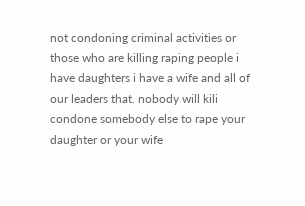not condoning criminal activities or those who are killing raping people i have daughters i have a wife and all of our leaders that. nobody will kili condone somebody else to rape your daughter or your wife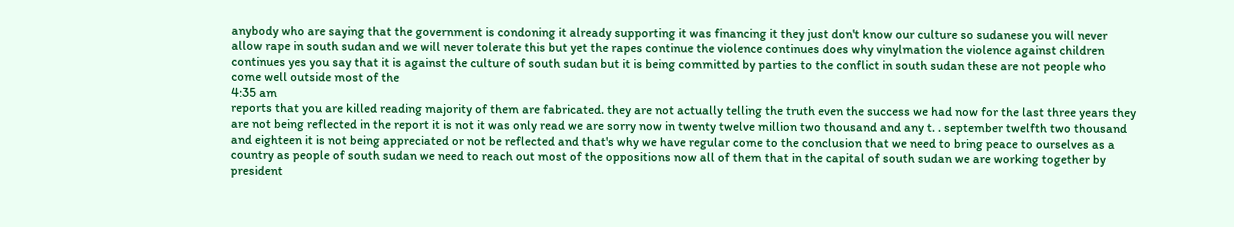anybody who are saying that the government is condoning it already supporting it was financing it they just don't know our culture so sudanese you will never allow rape in south sudan and we will never tolerate this but yet the rapes continue the violence continues does why vinylmation the violence against children continues yes you say that it is against the culture of south sudan but it is being committed by parties to the conflict in south sudan these are not people who come well outside most of the
4:35 am
reports that you are killed reading majority of them are fabricated. they are not actually telling the truth even the success we had now for the last three years they are not being reflected in the report it is not it was only read we are sorry now in twenty twelve million two thousand and any t. . september twelfth two thousand and eighteen it is not being appreciated or not be reflected and that's why we have regular come to the conclusion that we need to bring peace to ourselves as a country as people of south sudan we need to reach out most of the oppositions now all of them that in the capital of south sudan we are working together by president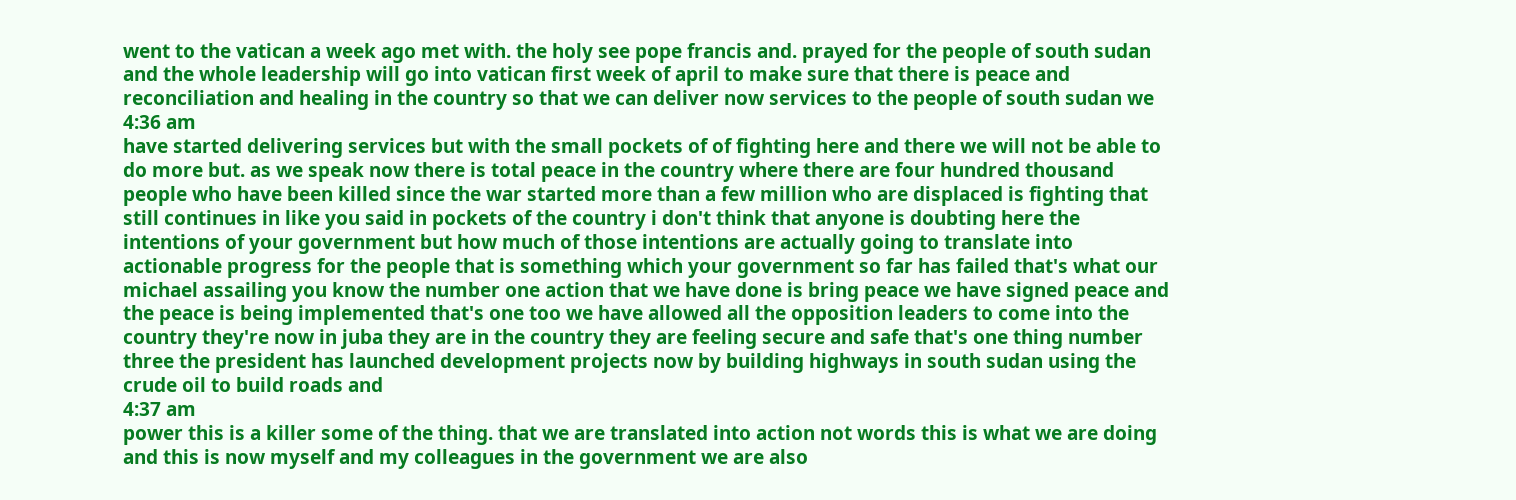went to the vatican a week ago met with. the holy see pope francis and. prayed for the people of south sudan and the whole leadership will go into vatican first week of april to make sure that there is peace and reconciliation and healing in the country so that we can deliver now services to the people of south sudan we
4:36 am
have started delivering services but with the small pockets of of fighting here and there we will not be able to do more but. as we speak now there is total peace in the country where there are four hundred thousand people who have been killed since the war started more than a few million who are displaced is fighting that still continues in like you said in pockets of the country i don't think that anyone is doubting here the intentions of your government but how much of those intentions are actually going to translate into actionable progress for the people that is something which your government so far has failed that's what our michael assailing you know the number one action that we have done is bring peace we have signed peace and the peace is being implemented that's one too we have allowed all the opposition leaders to come into the country they're now in juba they are in the country they are feeling secure and safe that's one thing number three the president has launched development projects now by building highways in south sudan using the crude oil to build roads and
4:37 am
power this is a killer some of the thing. that we are translated into action not words this is what we are doing and this is now myself and my colleagues in the government we are also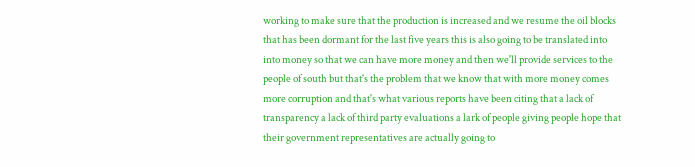working to make sure that the production is increased and we resume the oil blocks that has been dormant for the last five years this is also going to be translated into into money so that we can have more money and then we'll provide services to the people of south but that's the problem that we know that with more money comes more corruption and that's what various reports have been citing that a lack of transparency a lack of third party evaluations a lark of people giving people hope that their government representatives are actually going to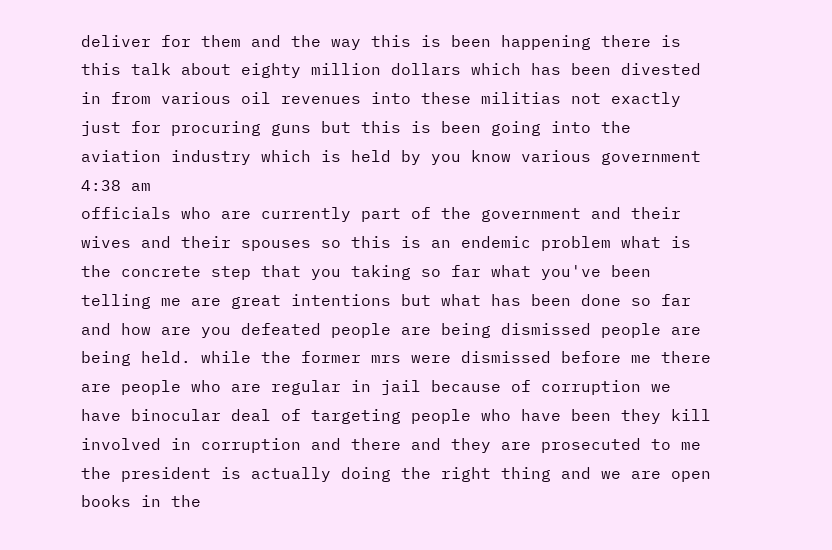deliver for them and the way this is been happening there is this talk about eighty million dollars which has been divested in from various oil revenues into these militias not exactly just for procuring guns but this is been going into the aviation industry which is held by you know various government
4:38 am
officials who are currently part of the government and their wives and their spouses so this is an endemic problem what is the concrete step that you taking so far what you've been telling me are great intentions but what has been done so far and how are you defeated people are being dismissed people are being held. while the former mrs were dismissed before me there are people who are regular in jail because of corruption we have binocular deal of targeting people who have been they kill involved in corruption and there and they are prosecuted to me the president is actually doing the right thing and we are open books in the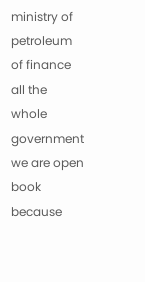ministry of petroleum of finance all the whole government we are open book because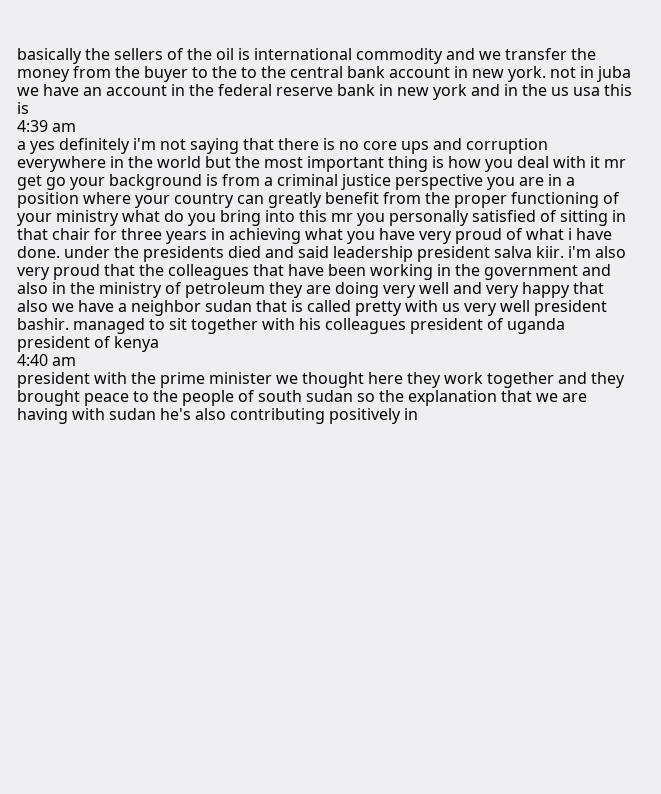basically the sellers of the oil is international commodity and we transfer the money from the buyer to the to the central bank account in new york. not in juba we have an account in the federal reserve bank in new york and in the us usa this is
4:39 am
a yes definitely i'm not saying that there is no core ups and corruption everywhere in the world but the most important thing is how you deal with it mr get go your background is from a criminal justice perspective you are in a position where your country can greatly benefit from the proper functioning of your ministry what do you bring into this mr you personally satisfied of sitting in that chair for three years in achieving what you have very proud of what i have done. under the presidents died and said leadership president salva kiir. i'm also very proud that the colleagues that have been working in the government and also in the ministry of petroleum they are doing very well and very happy that also we have a neighbor sudan that is called pretty with us very well president bashir. managed to sit together with his colleagues president of uganda president of kenya
4:40 am
president with the prime minister we thought here they work together and they brought peace to the people of south sudan so the explanation that we are having with sudan he's also contributing positively in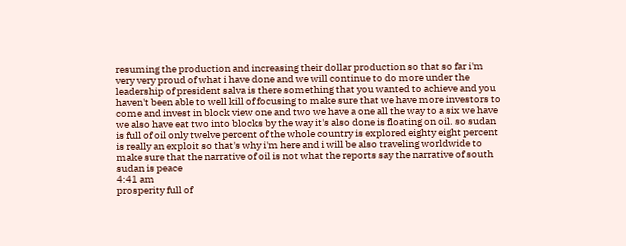resuming the production and increasing their dollar production so that so far i'm very very proud of what i have done and we will continue to do more under the leadership of president salva is there something that you wanted to achieve and you haven't been able to well kill of focusing to make sure that we have more investors to come and invest in block view one and two we have a one all the way to a six we have we also have eat two into blocks by the way it's also done is floating on oil. so sudan is full of oil only twelve percent of the whole country is explored eighty eight percent is really an exploit so that's why i'm here and i will be also traveling worldwide to make sure that the narrative of oil is not what the reports say the narrative of south sudan is peace
4:41 am
prosperity full of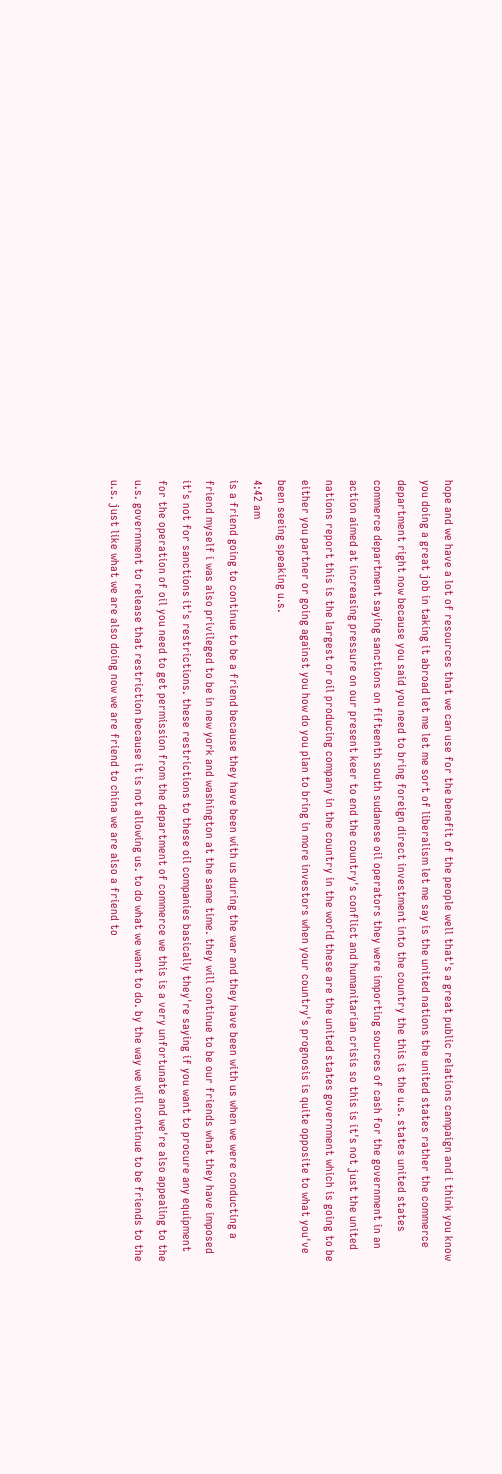hope and we have a lot of resources that we can use for the benefit of the people well that's a great public relations campaign and i think you know you doing a great job in taking it abroad let me let me sort of liberalism let me say is the united nations the united states rather the commerce department right now because you said you need to bring foreign direct investment into the country the this is the u.s. states united states commerce department saying sanctions on fifteenth south sudanese oil operators they were importing sources of cash for the government in an action aimed at increasing pressure on our present keer to end the country's conflict and humanitarian crisis so this is it's not just the united nations report this is the largest or oil producing company in the country in the world these are the united states government which is going to be either you partner or going against you how do you plan to bring in more investors when your country's prognosis is quite opposite to what you've been seeing speaking u.s.
4:42 am
is a friend going to continue to be a friend because they have been with us during the war and they have been with us when we were conducting a friend myself i was also privileged to be in new york and washington at the same time. they will continue to be our friends what they have imposed it's not for sanctions it's restrictions. these restrictions to these oil companies basically they're saying if you want to procure any equipment for the operation of oil you need to get permission from the department of commerce we this is a very unfortunate and we're also appealing to the u.s. government to release that restriction because it is not allowing us. to do what we want to do. by the way we will continue to be friends to the u.s. just like what we are also doing now we are friend to china we are also a friend to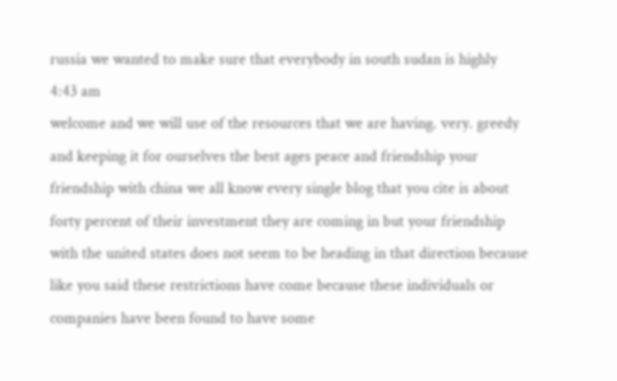russia we wanted to make sure that everybody in south sudan is highly
4:43 am
welcome and we will use of the resources that we are having. very. greedy and keeping it for ourselves the best ages peace and friendship your friendship with china we all know every single blog that you cite is about forty percent of their investment they are coming in but your friendship with the united states does not seem to be heading in that direction because like you said these restrictions have come because these individuals or companies have been found to have some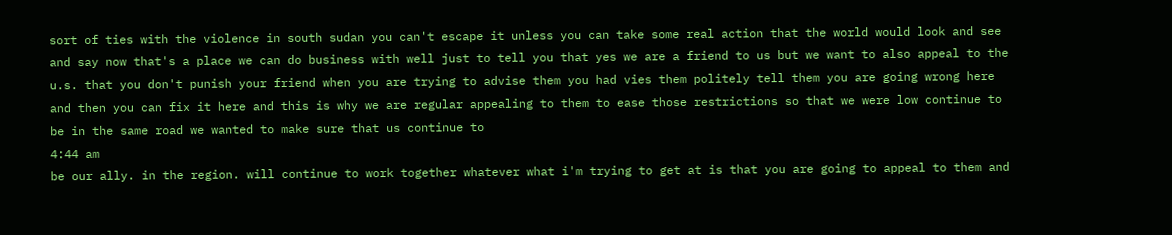sort of ties with the violence in south sudan you can't escape it unless you can take some real action that the world would look and see and say now that's a place we can do business with well just to tell you that yes we are a friend to us but we want to also appeal to the u.s. that you don't punish your friend when you are trying to advise them you had vies them politely tell them you are going wrong here and then you can fix it here and this is why we are regular appealing to them to ease those restrictions so that we were low continue to be in the same road we wanted to make sure that us continue to
4:44 am
be our ally. in the region. will continue to work together whatever what i'm trying to get at is that you are going to appeal to them and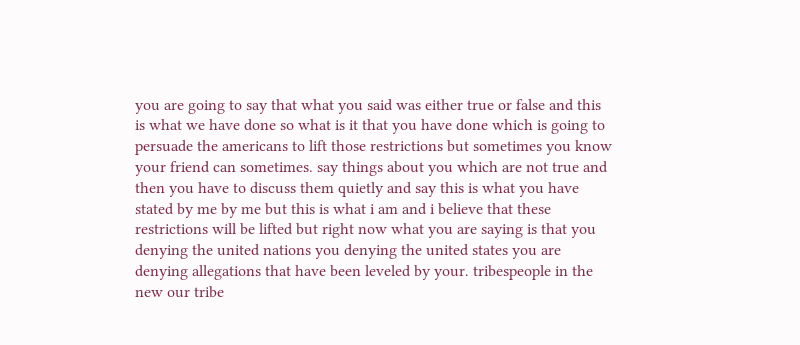you are going to say that what you said was either true or false and this is what we have done so what is it that you have done which is going to persuade the americans to lift those restrictions but sometimes you know your friend can sometimes. say things about you which are not true and then you have to discuss them quietly and say this is what you have stated by me by me but this is what i am and i believe that these restrictions will be lifted but right now what you are saying is that you denying the united nations you denying the united states you are denying allegations that have been leveled by your. tribespeople in the new our tribe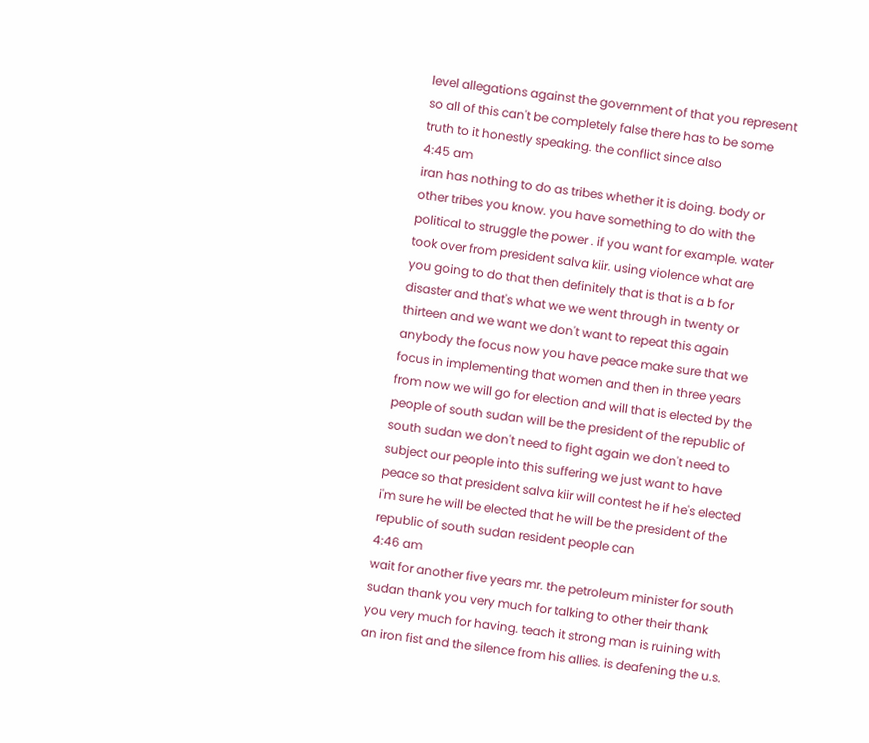level allegations against the government of that you represent so all of this can't be completely false there has to be some truth to it honestly speaking. the conflict since also
4:45 am
iran has nothing to do as tribes whether it is doing. body or other tribes you know. you have something to do with the political to struggle the power . if you want for example. water took over from president salva kiir. using violence what are you going to do that then definitely that is that is a b for disaster and that's what we we went through in twenty or thirteen and we want we don't want to repeat this again anybody the focus now you have peace make sure that we focus in implementing that women and then in three years from now we will go for election and will that is elected by the people of south sudan will be the president of the republic of south sudan we don't need to fight again we don't need to subject our people into this suffering we just want to have peace so that president salva kiir will contest he if he's elected i'm sure he will be elected that he will be the president of the republic of south sudan resident people can
4:46 am
wait for another five years mr. the petroleum minister for south sudan thank you very much for talking to other their thank you very much for having. teach it strong man is ruining with an iron fist and the silence from his allies. is deafening the u.s.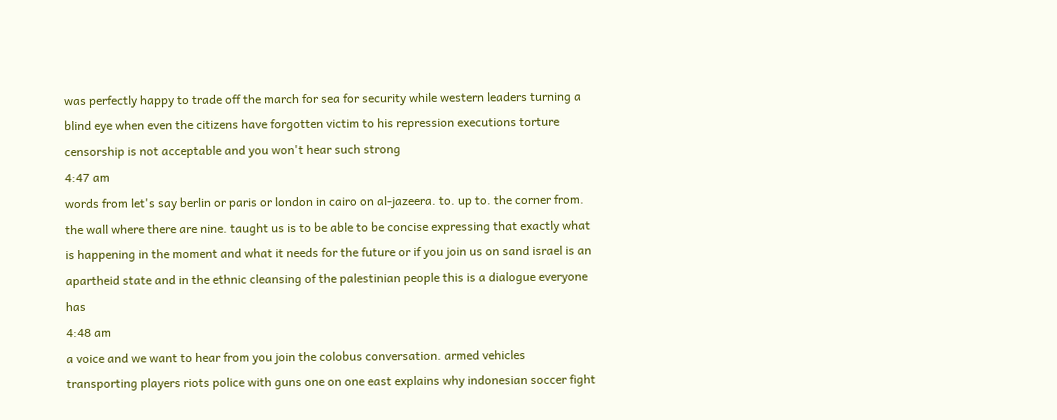was perfectly happy to trade off the march for sea for security while western leaders turning a blind eye when even the citizens have forgotten victim to his repression executions torture censorship is not acceptable and you won't hear such strong
4:47 am
words from let's say berlin or paris or london in cairo on al-jazeera. to. up to. the corner from. the wall where there are nine. taught us is to be able to be concise expressing that exactly what is happening in the moment and what it needs for the future or if you join us on sand israel is an apartheid state and in the ethnic cleansing of the palestinian people this is a dialogue everyone has
4:48 am
a voice and we want to hear from you join the colobus conversation. armed vehicles transporting players riots police with guns one on one east explains why indonesian soccer fight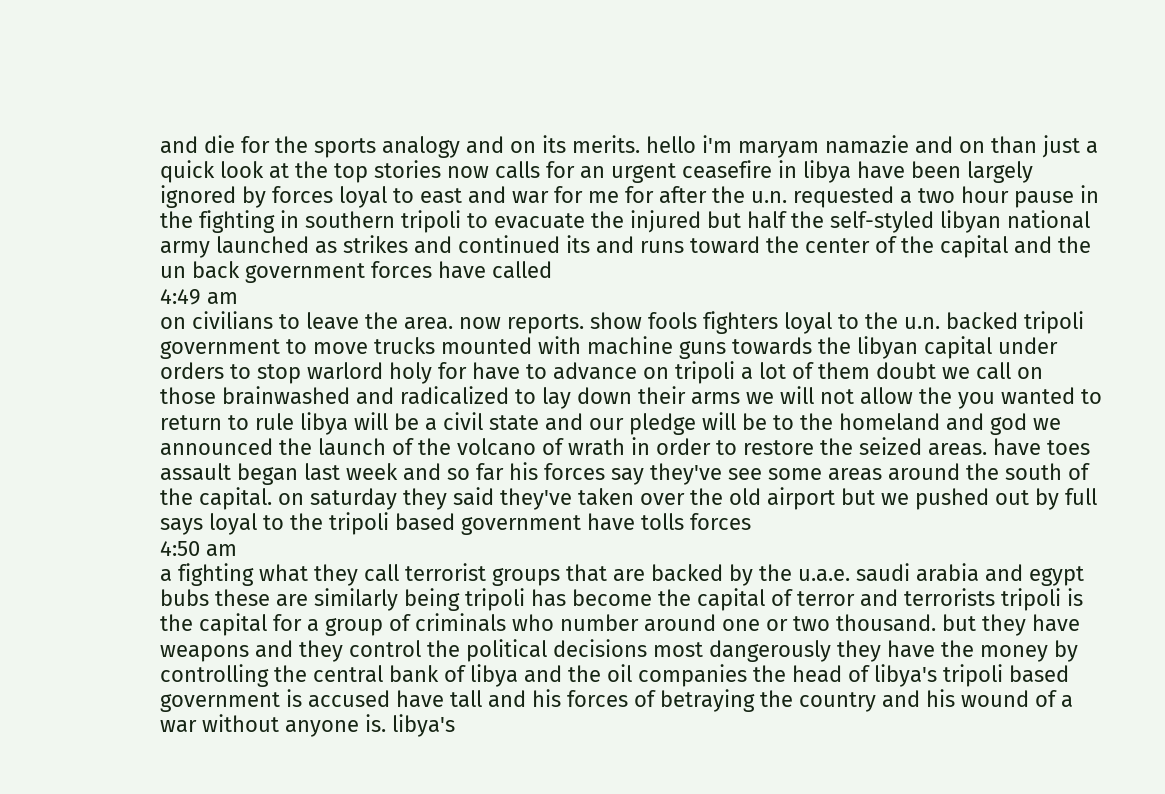and die for the sports analogy and on its merits. hello i'm maryam namazie and on than just a quick look at the top stories now calls for an urgent ceasefire in libya have been largely ignored by forces loyal to east and war for me for after the u.n. requested a two hour pause in the fighting in southern tripoli to evacuate the injured but half the self-styled libyan national army launched as strikes and continued its and runs toward the center of the capital and the un back government forces have called
4:49 am
on civilians to leave the area. now reports. show fools fighters loyal to the u.n. backed tripoli government to move trucks mounted with machine guns towards the libyan capital under orders to stop warlord holy for have to advance on tripoli a lot of them doubt we call on those brainwashed and radicalized to lay down their arms we will not allow the you wanted to return to rule libya will be a civil state and our pledge will be to the homeland and god we announced the launch of the volcano of wrath in order to restore the seized areas. have toes assault began last week and so far his forces say they've see some areas around the south of the capital. on saturday they said they've taken over the old airport but we pushed out by full says loyal to the tripoli based government have tolls forces
4:50 am
a fighting what they call terrorist groups that are backed by the u.a.e. saudi arabia and egypt bubs these are similarly being tripoli has become the capital of terror and terrorists tripoli is the capital for a group of criminals who number around one or two thousand. but they have weapons and they control the political decisions most dangerously they have the money by controlling the central bank of libya and the oil companies the head of libya's tripoli based government is accused have tall and his forces of betraying the country and his wound of a war without anyone is. libya's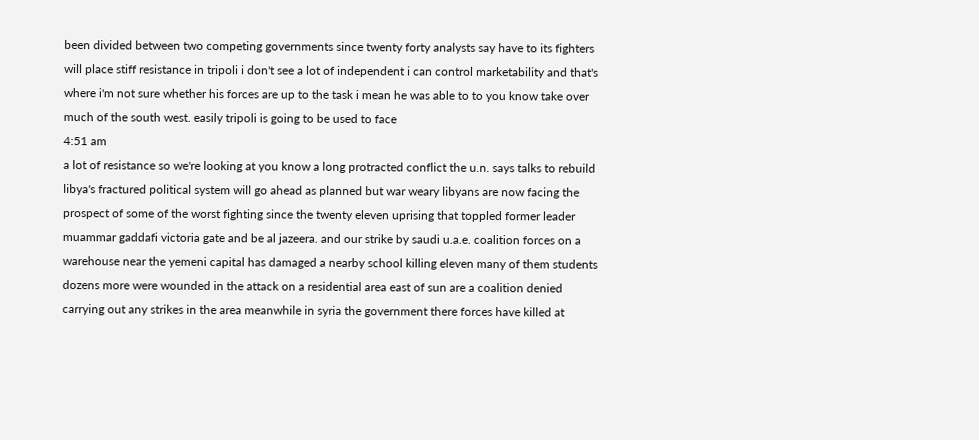been divided between two competing governments since twenty forty analysts say have to its fighters will place stiff resistance in tripoli i don't see a lot of independent i can control marketability and that's where i'm not sure whether his forces are up to the task i mean he was able to to you know take over much of the south west. easily tripoli is going to be used to face
4:51 am
a lot of resistance so we're looking at you know a long protracted conflict the u.n. says talks to rebuild libya's fractured political system will go ahead as planned but war weary libyans are now facing the prospect of some of the worst fighting since the twenty eleven uprising that toppled former leader muammar gaddafi victoria gate and be al jazeera. and our strike by saudi u.a.e. coalition forces on a warehouse near the yemeni capital has damaged a nearby school killing eleven many of them students dozens more were wounded in the attack on a residential area east of sun are a coalition denied carrying out any strikes in the area meanwhile in syria the government there forces have killed at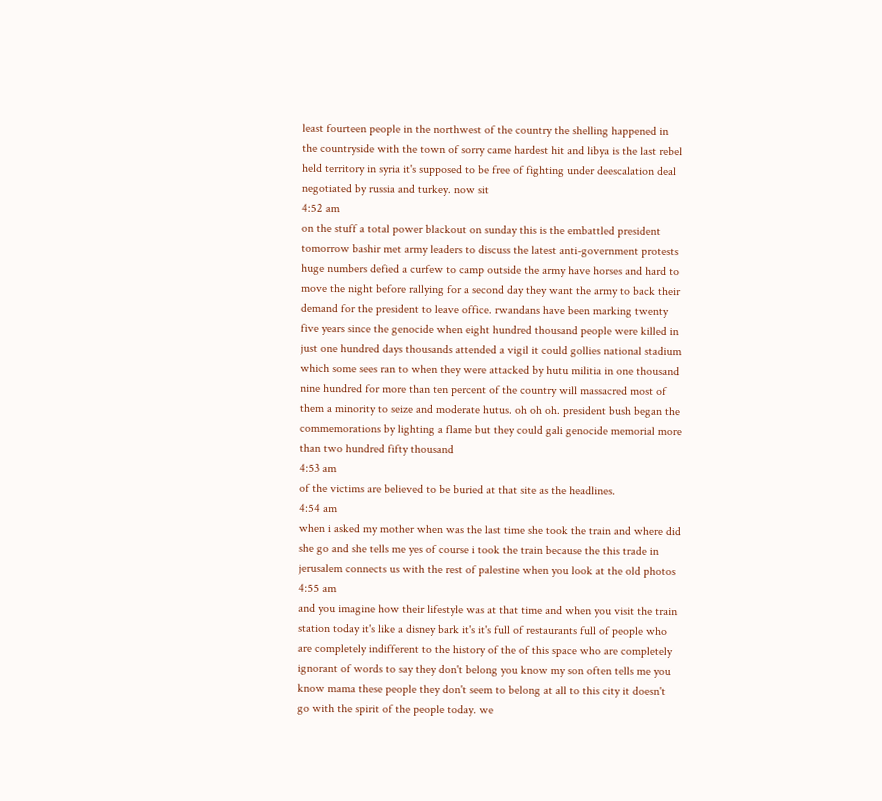least fourteen people in the northwest of the country the shelling happened in the countryside with the town of sorry came hardest hit and libya is the last rebel held territory in syria it's supposed to be free of fighting under deescalation deal negotiated by russia and turkey. now sit
4:52 am
on the stuff a total power blackout on sunday this is the embattled president tomorrow bashir met army leaders to discuss the latest anti-government protests huge numbers defied a curfew to camp outside the army have horses and hard to move the night before rallying for a second day they want the army to back their demand for the president to leave office. rwandans have been marking twenty five years since the genocide when eight hundred thousand people were killed in just one hundred days thousands attended a vigil it could gollies national stadium which some sees ran to when they were attacked by hutu militia in one thousand nine hundred for more than ten percent of the country will massacred most of them a minority to seize and moderate hutus. oh oh oh. president bush began the commemorations by lighting a flame but they could gali genocide memorial more than two hundred fifty thousand
4:53 am
of the victims are believed to be buried at that site as the headlines.
4:54 am
when i asked my mother when was the last time she took the train and where did she go and she tells me yes of course i took the train because the this trade in jerusalem connects us with the rest of palestine when you look at the old photos
4:55 am
and you imagine how their lifestyle was at that time and when you visit the train station today it's like a disney bark it's it's full of restaurants full of people who are completely indifferent to the history of the of this space who are completely ignorant of words to say they don't belong you know my son often tells me you know mama these people they don't seem to belong at all to this city it doesn't go with the spirit of the people today. we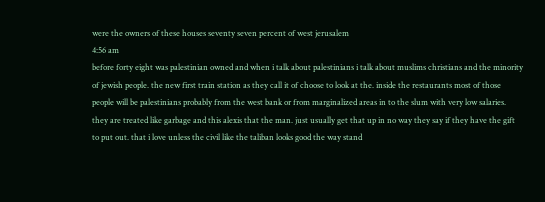were the owners of these houses seventy seven percent of west jerusalem
4:56 am
before forty eight was palestinian owned and when i talk about palestinians i talk about muslims christians and the minority of jewish people. the new first train station as they call it of choose to look at the. inside the restaurants most of those people will be palestinians probably from the west bank or from marginalized areas in to the slum with very low salaries. they are treated like garbage and this alexis that the man. just usually get that up in no way they say if they have the gift to put out. that i love unless the civil like the taliban looks good the way stand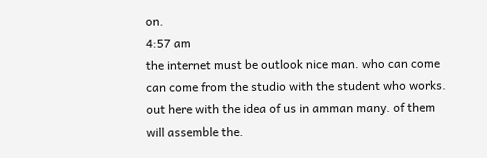on.
4:57 am
the internet must be outlook nice man. who can come can come from the studio with the student who works. out here with the idea of us in amman many. of them will assemble the.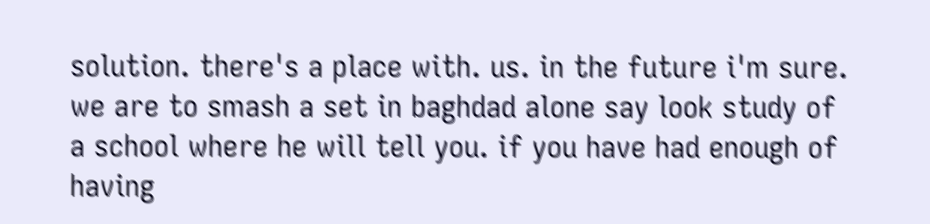solution. there's a place with. us. in the future i'm sure. we are to smash a set in baghdad alone say look study of a school where he will tell you. if you have had enough of having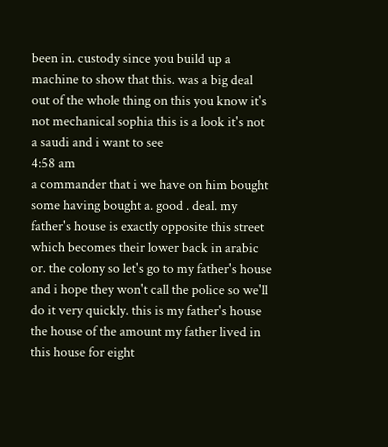been in. custody since you build up a machine to show that this. was a big deal out of the whole thing on this you know it's not mechanical sophia this is a look it's not a saudi and i want to see
4:58 am
a commander that i we have on him bought some having bought a. good . deal. my father's house is exactly opposite this street which becomes their lower back in arabic or. the colony so let's go to my father's house and i hope they won't call the police so we'll do it very quickly. this is my father's house the house of the amount my father lived in this house for eight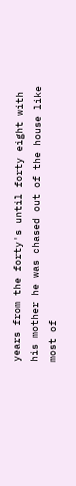years from the forty's until forty eight with his mother he was chased out of the house like most of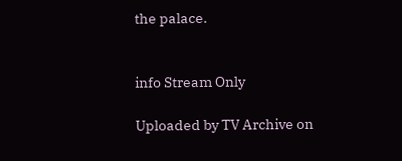the palace.


info Stream Only

Uploaded by TV Archive on